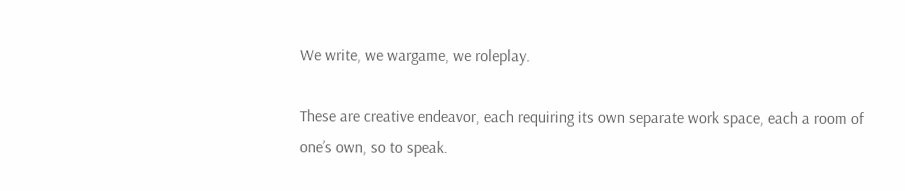We write, we wargame, we roleplay.

These are creative endeavor, each requiring its own separate work space, each a room of one’s own, so to speak.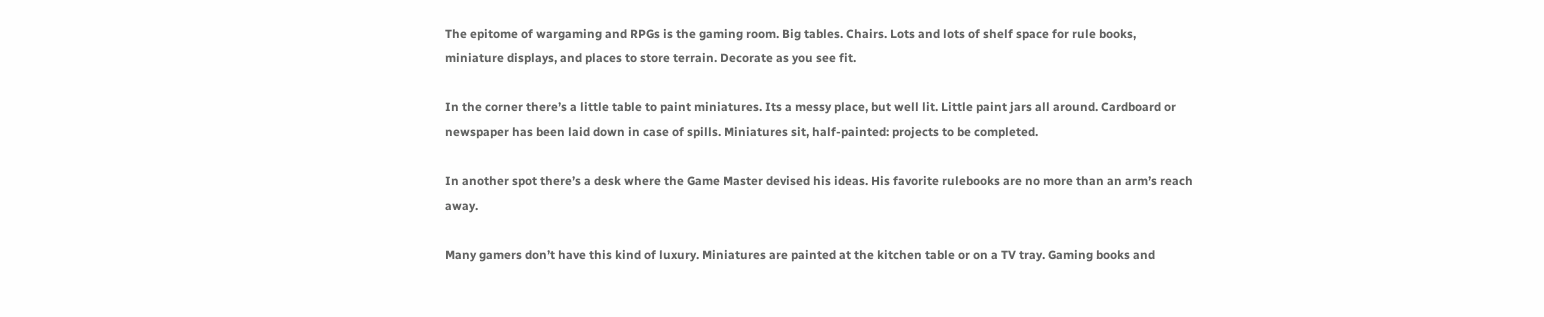The epitome of wargaming and RPGs is the gaming room. Big tables. Chairs. Lots and lots of shelf space for rule books, miniature displays, and places to store terrain. Decorate as you see fit.

In the corner there’s a little table to paint miniatures. Its a messy place, but well lit. Little paint jars all around. Cardboard or newspaper has been laid down in case of spills. Miniatures sit, half-painted: projects to be completed.

In another spot there’s a desk where the Game Master devised his ideas. His favorite rulebooks are no more than an arm’s reach away.

Many gamers don’t have this kind of luxury. Miniatures are painted at the kitchen table or on a TV tray. Gaming books and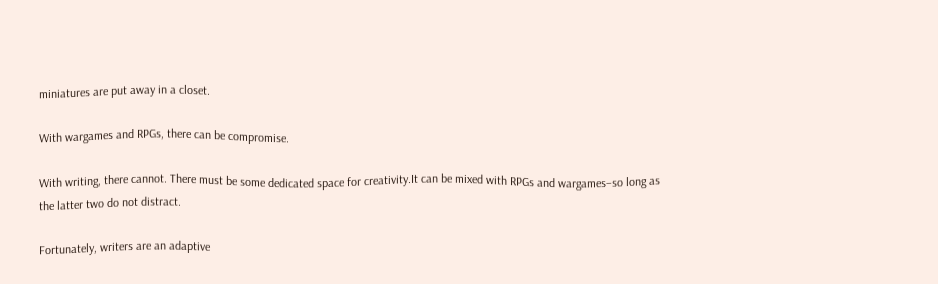miniatures are put away in a closet.

With wargames and RPGs, there can be compromise.

With writing, there cannot. There must be some dedicated space for creativity.It can be mixed with RPGs and wargames–so long as the latter two do not distract.

Fortunately, writers are an adaptive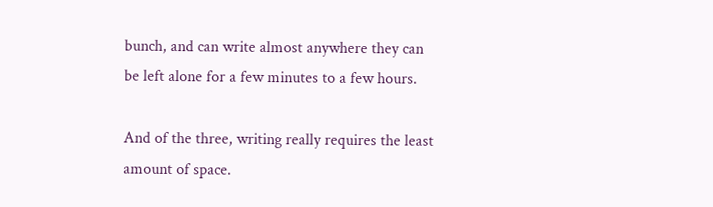bunch, and can write almost anywhere they can be left alone for a few minutes to a few hours.

And of the three, writing really requires the least amount of space.